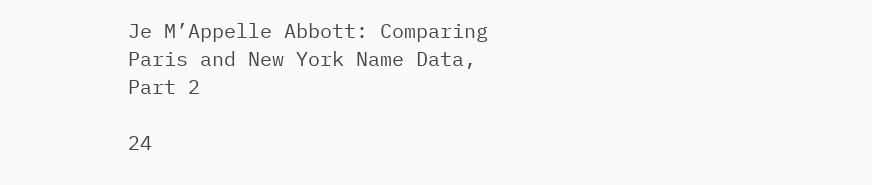Je M’Appelle Abbott: Comparing Paris and New York Name Data, Part 2

24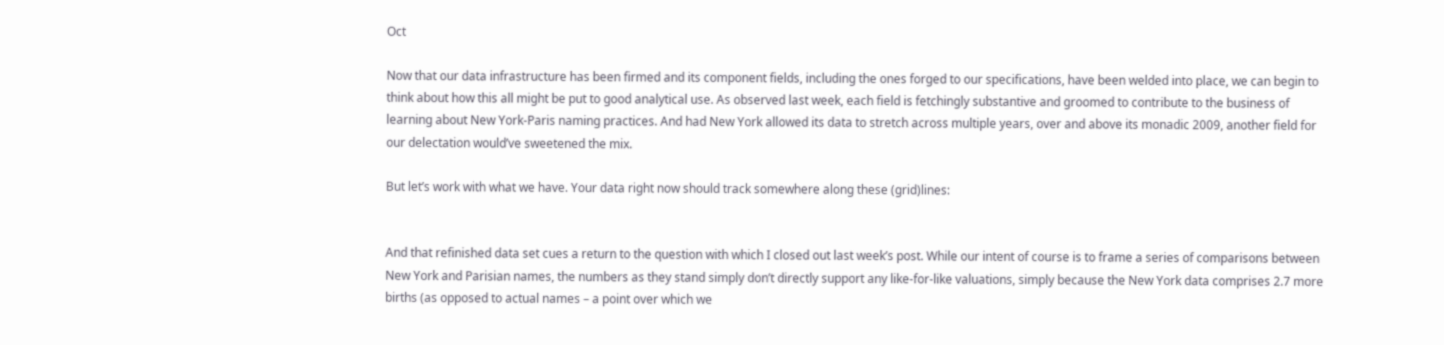Oct

Now that our data infrastructure has been firmed and its component fields, including the ones forged to our specifications, have been welded into place, we can begin to think about how this all might be put to good analytical use. As observed last week, each field is fetchingly substantive and groomed to contribute to the business of learning about New York-Paris naming practices. And had New York allowed its data to stretch across multiple years, over and above its monadic 2009, another field for our delectation would’ve sweetened the mix.

But let’s work with what we have. Your data right now should track somewhere along these (grid)lines:


And that refinished data set cues a return to the question with which I closed out last week’s post. While our intent of course is to frame a series of comparisons between New York and Parisian names, the numbers as they stand simply don’t directly support any like-for-like valuations, simply because the New York data comprises 2.7 more births (as opposed to actual names – a point over which we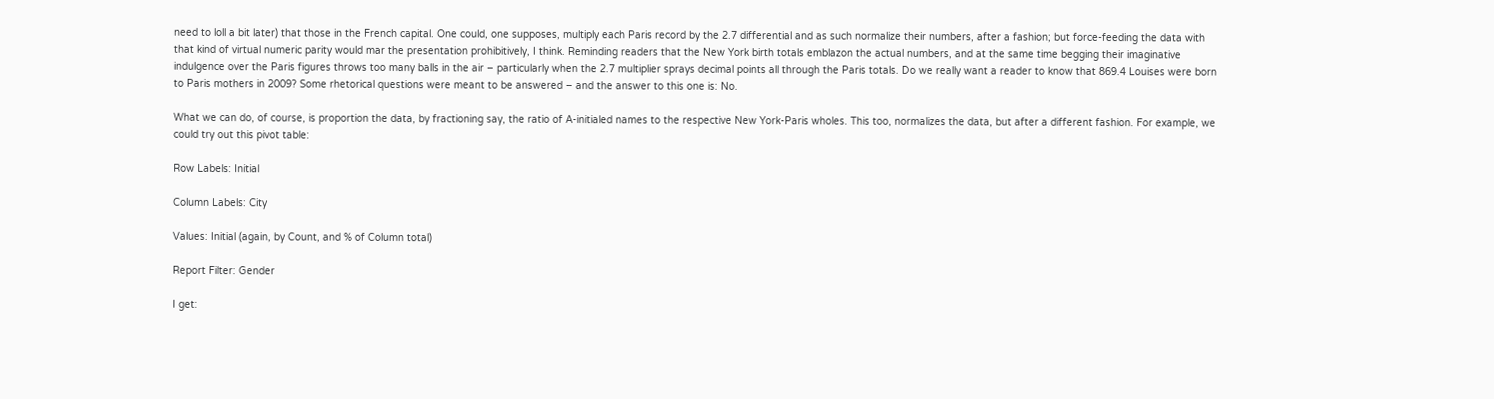need to loll a bit later) that those in the French capital. One could, one supposes, multiply each Paris record by the 2.7 differential and as such normalize their numbers, after a fashion; but force-feeding the data with that kind of virtual numeric parity would mar the presentation prohibitively, I think. Reminding readers that the New York birth totals emblazon the actual numbers, and at the same time begging their imaginative indulgence over the Paris figures throws too many balls in the air – particularly when the 2.7 multiplier sprays decimal points all through the Paris totals. Do we really want a reader to know that 869.4 Louises were born to Paris mothers in 2009? Some rhetorical questions were meant to be answered – and the answer to this one is: No.

What we can do, of course, is proportion the data, by fractioning say, the ratio of A-initialed names to the respective New York-Paris wholes. This too, normalizes the data, but after a different fashion. For example, we could try out this pivot table:

Row Labels: Initial

Column Labels: City

Values: Initial (again, by Count, and % of Column total)

Report Filter: Gender

I get: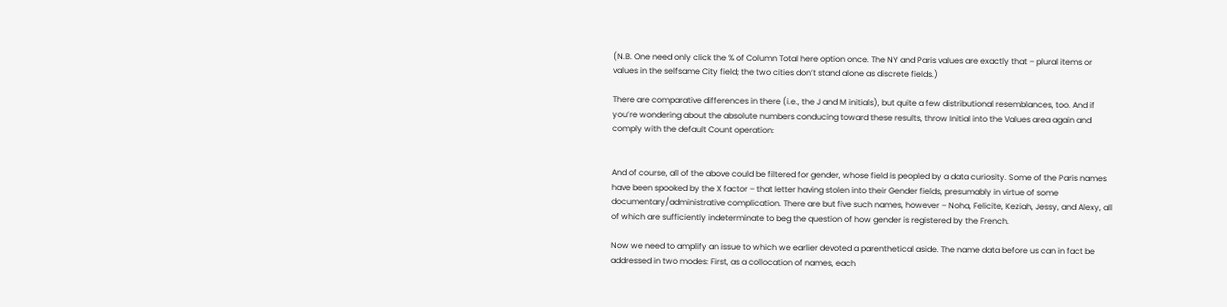(N.B. One need only click the % of Column Total here option once. The NY and Paris values are exactly that – plural items or values in the selfsame City field; the two cities don’t stand alone as discrete fields.)

There are comparative differences in there (i.e., the J and M initials), but quite a few distributional resemblances, too. And if you’re wondering about the absolute numbers conducing toward these results, throw Initial into the Values area again and comply with the default Count operation:


And of course, all of the above could be filtered for gender, whose field is peopled by a data curiosity. Some of the Paris names have been spooked by the X factor – that letter having stolen into their Gender fields, presumably in virtue of some documentary/administrative complication. There are but five such names, however – Noha, Felicite, Keziah, Jessy, and Alexy, all of which are sufficiently indeterminate to beg the question of how gender is registered by the French.

Now we need to amplify an issue to which we earlier devoted a parenthetical aside. The name data before us can in fact be addressed in two modes: First, as a collocation of names, each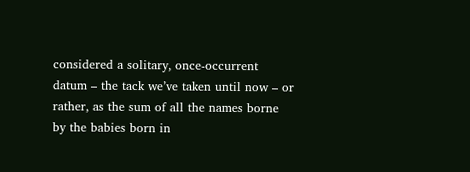considered a solitary, once-occurrent datum – the tack we’ve taken until now – or rather, as the sum of all the names borne by the babies born in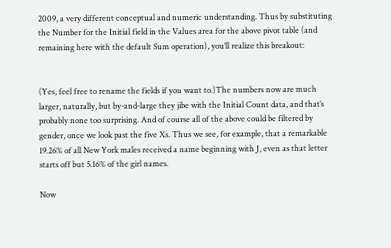2009, a very different conceptual and numeric understanding. Thus by substituting the Number for the Initial field in the Values area for the above pivot table (and remaining here with the default Sum operation), you’ll realize this breakout:


(Yes, feel free to rename the fields if you want to.)The numbers now are much larger, naturally, but by-and-large they jibe with the Initial Count data, and that’s probably none too surprising. And of course all of the above could be filtered by gender, once we look past the five Xs. Thus we see, for example, that a remarkable 19.26% of all New York males received a name beginning with J, even as that letter starts off but 5.16% of the girl names.

Now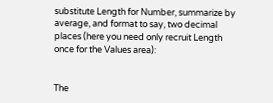substitute Length for Number, summarize by average, and format to say, two decimal places (here you need only recruit Length once for the Values area):


The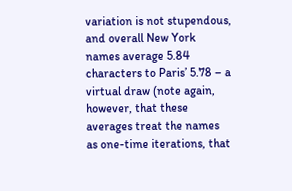variation is not stupendous, and overall New York names average 5.84 characters to Paris’ 5.78 – a virtual draw (note again, however, that these averages treat the names as one-time iterations, that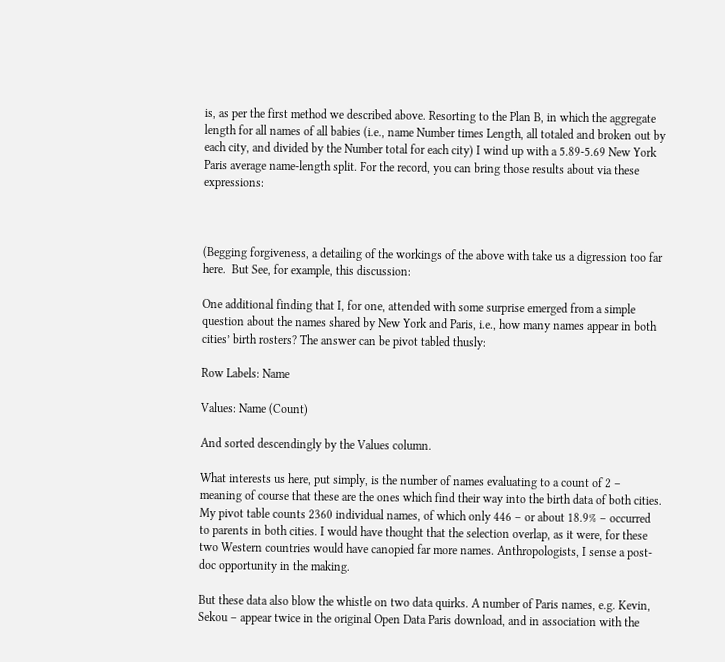is, as per the first method we described above. Resorting to the Plan B, in which the aggregate length for all names of all babies (i.e., name Number times Length, all totaled and broken out by each city, and divided by the Number total for each city) I wind up with a 5.89-5.69 New York Paris average name-length split. For the record, you can bring those results about via these expressions:



(Begging forgiveness, a detailing of the workings of the above with take us a digression too far here.  But See, for example, this discussion:

One additional finding that I, for one, attended with some surprise emerged from a simple question about the names shared by New York and Paris, i.e., how many names appear in both cities’ birth rosters? The answer can be pivot tabled thusly:

Row Labels: Name

Values: Name (Count)

And sorted descendingly by the Values column.

What interests us here, put simply, is the number of names evaluating to a count of 2 – meaning of course that these are the ones which find their way into the birth data of both cities. My pivot table counts 2360 individual names, of which only 446 – or about 18.9% – occurred to parents in both cities. I would have thought that the selection overlap, as it were, for these two Western countries would have canopied far more names. Anthropologists, I sense a post-doc opportunity in the making.

But these data also blow the whistle on two data quirks. A number of Paris names, e.g. Kevin, Sekou – appear twice in the original Open Data Paris download, and in association with the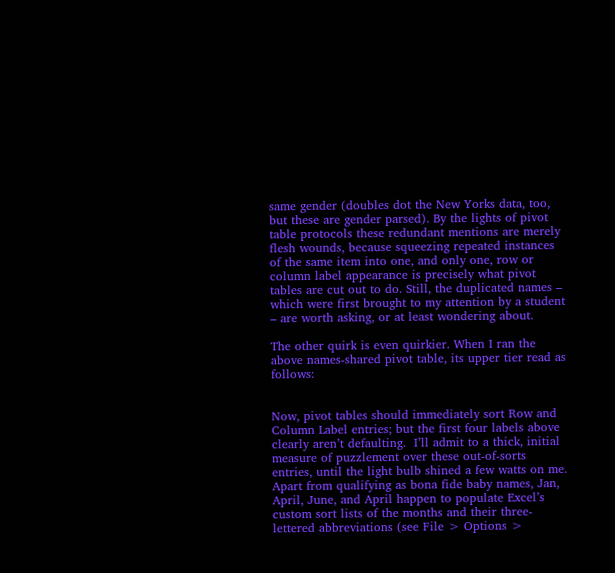same gender (doubles dot the New Yorks data, too, but these are gender parsed). By the lights of pivot table protocols these redundant mentions are merely flesh wounds, because squeezing repeated instances of the same item into one, and only one, row or column label appearance is precisely what pivot tables are cut out to do. Still, the duplicated names – which were first brought to my attention by a student – are worth asking, or at least wondering about.

The other quirk is even quirkier. When I ran the above names-shared pivot table, its upper tier read as follows:


Now, pivot tables should immediately sort Row and Column Label entries; but the first four labels above clearly aren’t defaulting.  I’ll admit to a thick, initial measure of puzzlement over these out-of-sorts entries, until the light bulb shined a few watts on me. Apart from qualifying as bona fide baby names, Jan, April, June, and April happen to populate Excel’s custom sort lists of the months and their three-lettered abbreviations (see File > Options >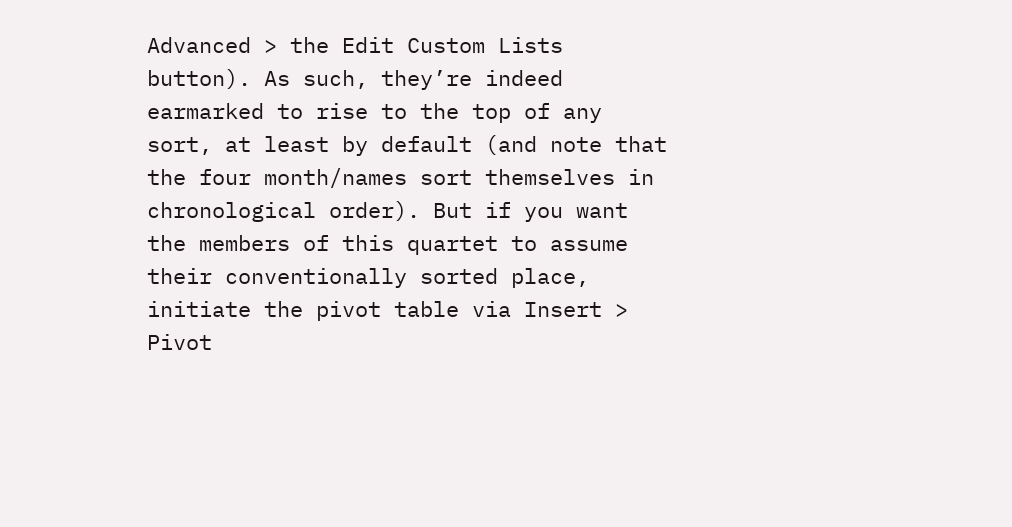Advanced > the Edit Custom Lists button). As such, they’re indeed earmarked to rise to the top of any sort, at least by default (and note that the four month/names sort themselves in chronological order). But if you want the members of this quartet to assume their conventionally sorted place, initiate the pivot table via Insert > Pivot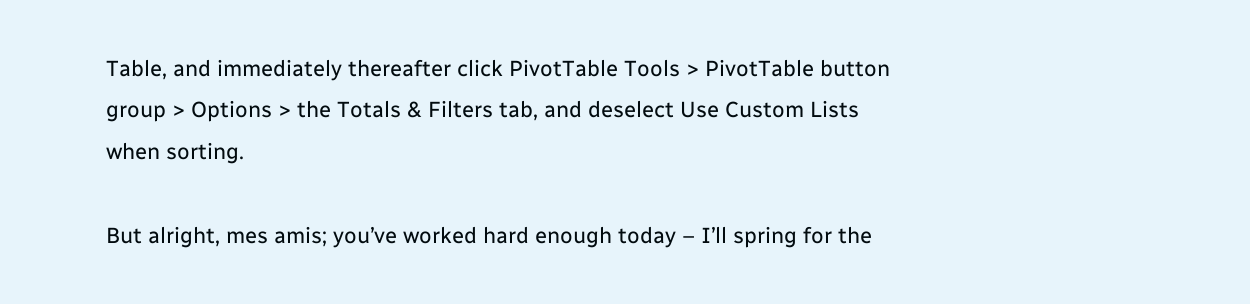Table, and immediately thereafter click PivotTable Tools > PivotTable button group > Options > the Totals & Filters tab, and deselect Use Custom Lists when sorting.

But alright, mes amis; you’ve worked hard enough today – I’ll spring for the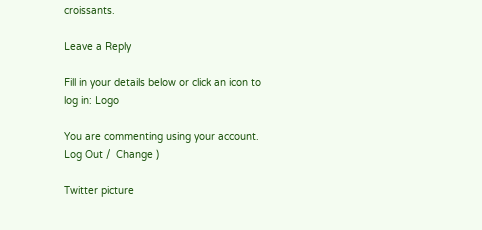croissants.

Leave a Reply

Fill in your details below or click an icon to log in: Logo

You are commenting using your account. Log Out /  Change )

Twitter picture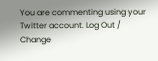You are commenting using your Twitter account. Log Out /  Change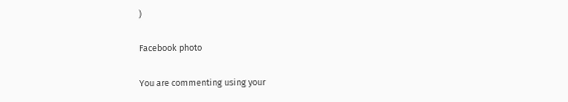)

Facebook photo

You are commenting using your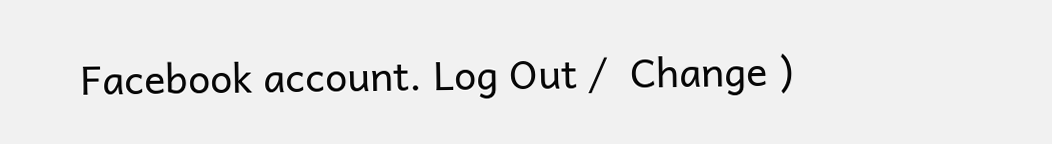Facebook account. Log Out /  Change )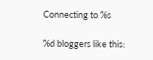Connecting to %s

%d bloggers like this: